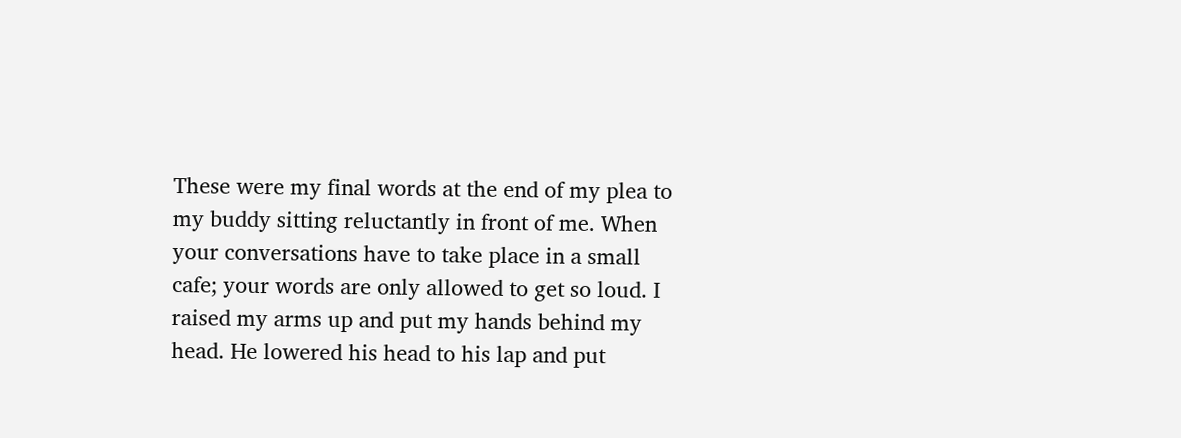These were my final words at the end of my plea to my buddy sitting reluctantly in front of me. When your conversations have to take place in a small cafe; your words are only allowed to get so loud. I raised my arms up and put my hands behind my head. He lowered his head to his lap and put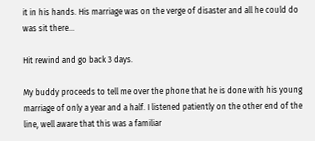it in his hands. His marriage was on the verge of disaster and all he could do was sit there…

Hit rewind and go back 3 days.

My buddy proceeds to tell me over the phone that he is done with his young marriage of only a year and a half. I listened patiently on the other end of the line, well aware that this was a familiar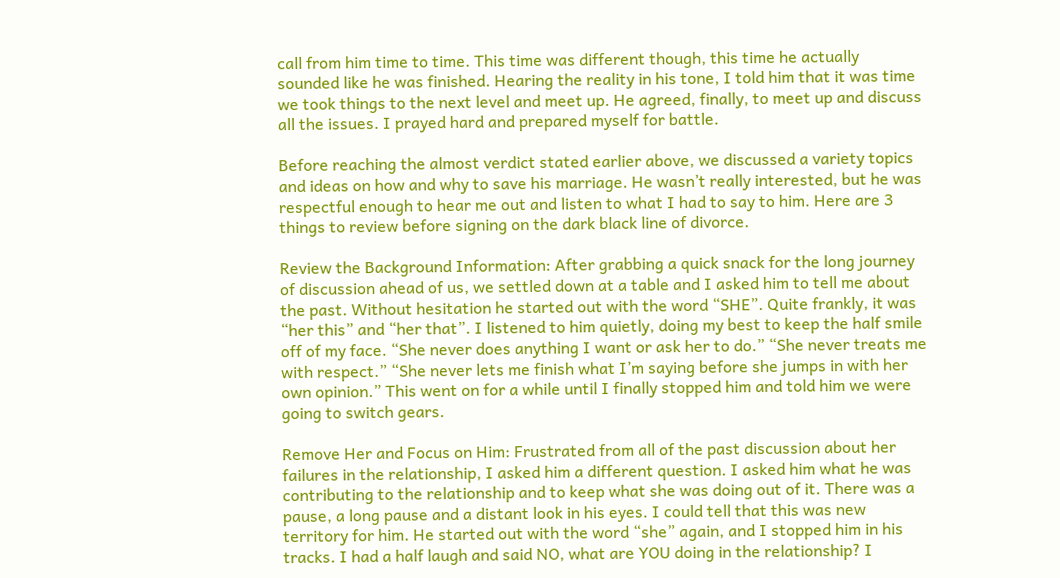call from him time to time. This time was different though, this time he actually sounded like he was finished. Hearing the reality in his tone, I told him that it was time we took things to the next level and meet up. He agreed, finally, to meet up and discuss all the issues. I prayed hard and prepared myself for battle.

Before reaching the almost verdict stated earlier above, we discussed a variety topics and ideas on how and why to save his marriage. He wasn’t really interested, but he was respectful enough to hear me out and listen to what I had to say to him. Here are 3 things to review before signing on the dark black line of divorce.

Review the Background Information: After grabbing a quick snack for the long journey of discussion ahead of us, we settled down at a table and I asked him to tell me about the past. Without hesitation he started out with the word “SHE”. Quite frankly, it was “her this” and “her that”. I listened to him quietly, doing my best to keep the half smile off of my face. “She never does anything I want or ask her to do.” “She never treats me with respect.” “She never lets me finish what I’m saying before she jumps in with her own opinion.” This went on for a while until I finally stopped him and told him we were going to switch gears.

Remove Her and Focus on Him: Frustrated from all of the past discussion about her failures in the relationship, I asked him a different question. I asked him what he was contributing to the relationship and to keep what she was doing out of it. There was a pause, a long pause and a distant look in his eyes. I could tell that this was new territory for him. He started out with the word “she” again, and I stopped him in his tracks. I had a half laugh and said NO, what are YOU doing in the relationship? I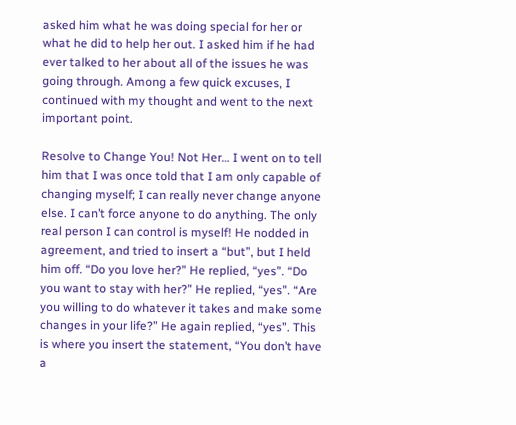asked him what he was doing special for her or what he did to help her out. I asked him if he had ever talked to her about all of the issues he was going through. Among a few quick excuses, I continued with my thought and went to the next important point.

Resolve to Change You! Not Her… I went on to tell him that I was once told that I am only capable of changing myself; I can really never change anyone else. I can’t force anyone to do anything. The only real person I can control is myself! He nodded in agreement, and tried to insert a “but”, but I held him off. “Do you love her?” He replied, “yes”. “Do you want to stay with her?” He replied, “yes”. “Are you willing to do whatever it takes and make some changes in your life?” He again replied, “yes”. This is where you insert the statement, “You don’t have a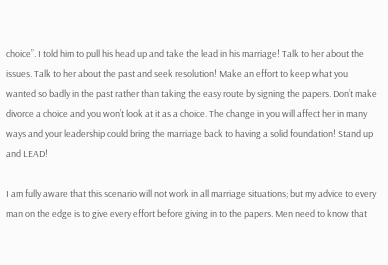choice”. I told him to pull his head up and take the lead in his marriage! Talk to her about the issues. Talk to her about the past and seek resolution! Make an effort to keep what you wanted so badly in the past rather than taking the easy route by signing the papers. Don’t make divorce a choice and you won’t look at it as a choice. The change in you will affect her in many ways and your leadership could bring the marriage back to having a solid foundation! Stand up and LEAD!

I am fully aware that this scenario will not work in all marriage situations; but my advice to every man on the edge is to give every effort before giving in to the papers. Men need to know that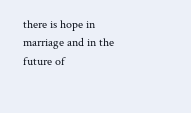there is hope in marriage and in the future of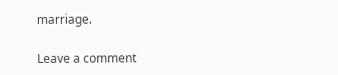marriage.

Leave a comment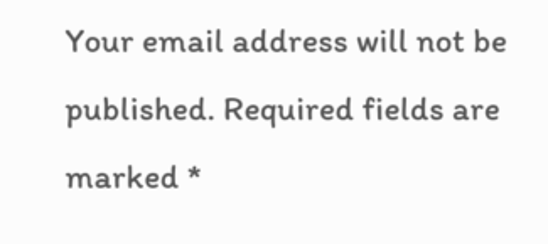Your email address will not be published. Required fields are marked *